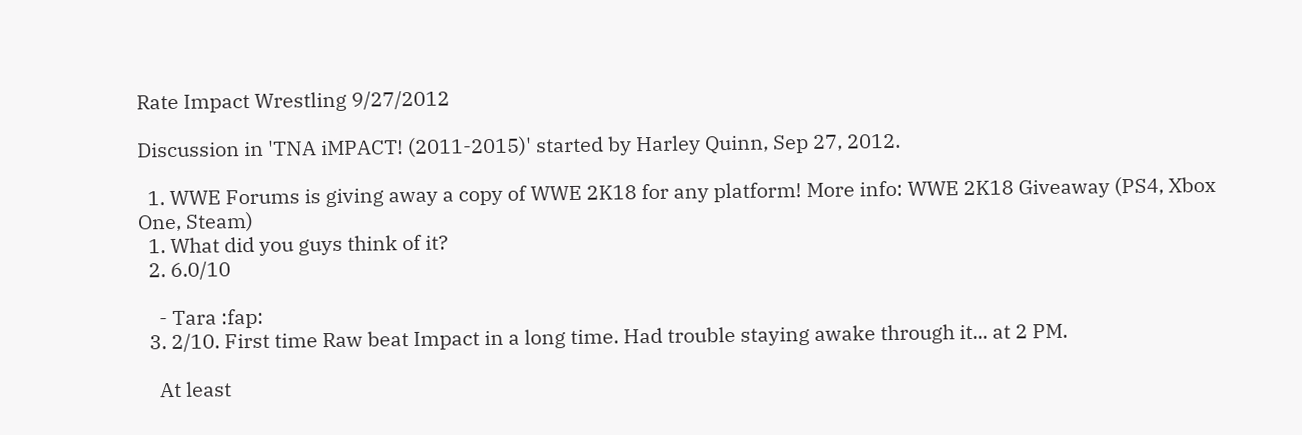Rate Impact Wrestling 9/27/2012

Discussion in 'TNA iMPACT! (2011-2015)' started by Harley Quinn, Sep 27, 2012.

  1. WWE Forums is giving away a copy of WWE 2K18 for any platform! More info: WWE 2K18 Giveaway (PS4, Xbox One, Steam)
  1. What did you guys think of it?
  2. 6.0/10

    - Tara :fap:
  3. 2/10. First time Raw beat Impact in a long time. Had trouble staying awake through it... at 2 PM.

    At least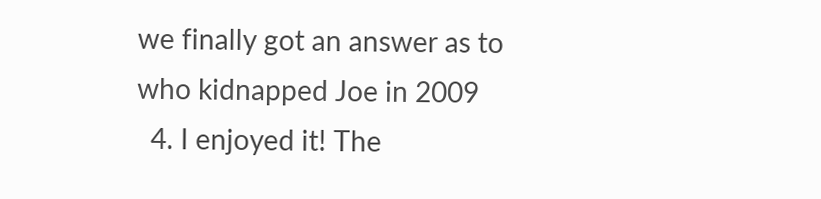we finally got an answer as to who kidnapped Joe in 2009
  4. I enjoyed it! The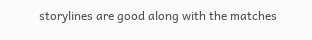storylines are good along with the matches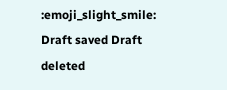:emoji_slight_smile:
Draft saved Draft deleted